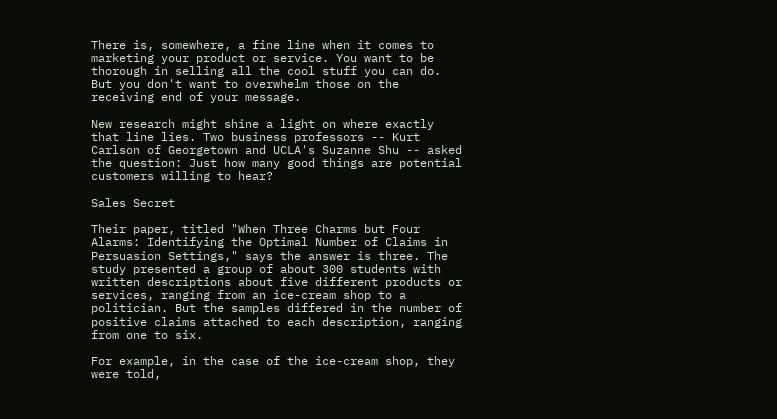There is, somewhere, a fine line when it comes to marketing your product or service. You want to be thorough in selling all the cool stuff you can do. But you don't want to overwhelm those on the receiving end of your message.

New research might shine a light on where exactly that line lies. Two business professors -- Kurt Carlson of Georgetown and UCLA's Suzanne Shu -- asked the question: Just how many good things are potential customers willing to hear?

Sales Secret

Their paper, titled "When Three Charms but Four Alarms: Identifying the Optimal Number of Claims in Persuasion Settings," says the answer is three. The study presented a group of about 300 students with written descriptions about five different products or services, ranging from an ice-cream shop to a politician. But the samples differed in the number of positive claims attached to each description, ranging from one to six.

For example, in the case of the ice-cream shop, they were told,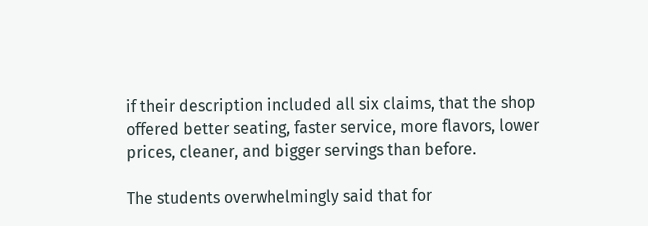if their description included all six claims, that the shop offered better seating, faster service, more flavors, lower prices, cleaner, and bigger servings than before.

The students overwhelmingly said that for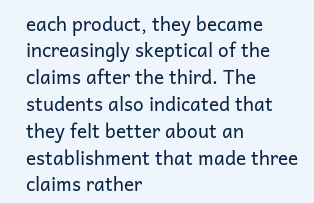each product, they became increasingly skeptical of the claims after the third. The students also indicated that they felt better about an establishment that made three claims rather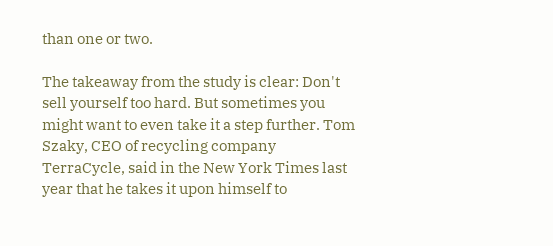than one or two.

The takeaway from the study is clear: Don't sell yourself too hard. But sometimes you might want to even take it a step further. Tom Szaky, CEO of recycling company TerraCycle, said in the New York Times last year that he takes it upon himself to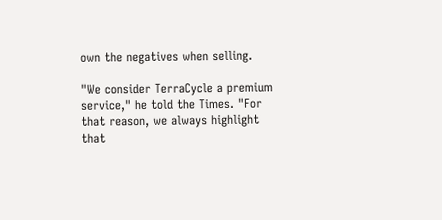own the negatives when selling.

"We consider TerraCycle a premium service," he told the Times. "For that reason, we always highlight that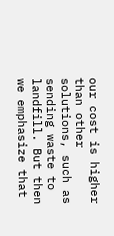our cost is higher than other solutions, such as sending waste to landfill. But then we emphasize that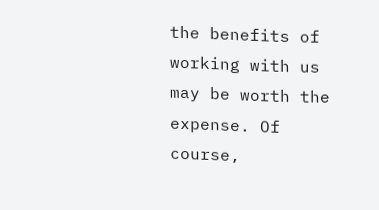the benefits of working with us may be worth the expense. Of course,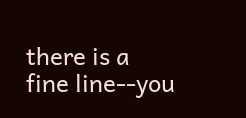there is a fine line--you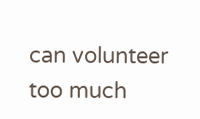can volunteer too much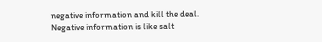negative information and kill the deal. Negative information is like salt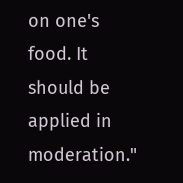on one's food. It should be applied in moderation."